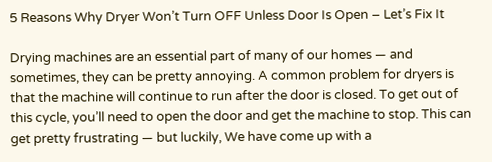5 Reasons Why Dryer Won’t Turn OFF Unless Door Is Open – Let’s Fix It

Drying machines are an essential part of many of our homes — and sometimes, they can be pretty annoying. A common problem for dryers is that the machine will continue to run after the door is closed. To get out of this cycle, you’ll need to open the door and get the machine to stop. This can get pretty frustrating — but luckily, We have come up with a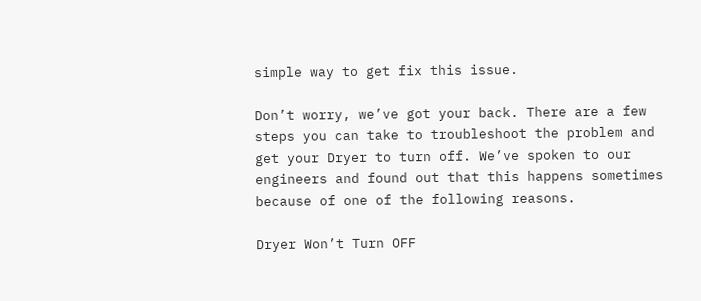simple way to get fix this issue.

Don’t worry, we’ve got your back. There are a few steps you can take to troubleshoot the problem and get your Dryer to turn off. We’ve spoken to our engineers and found out that this happens sometimes because of one of the following reasons.

Dryer Won’t Turn OFF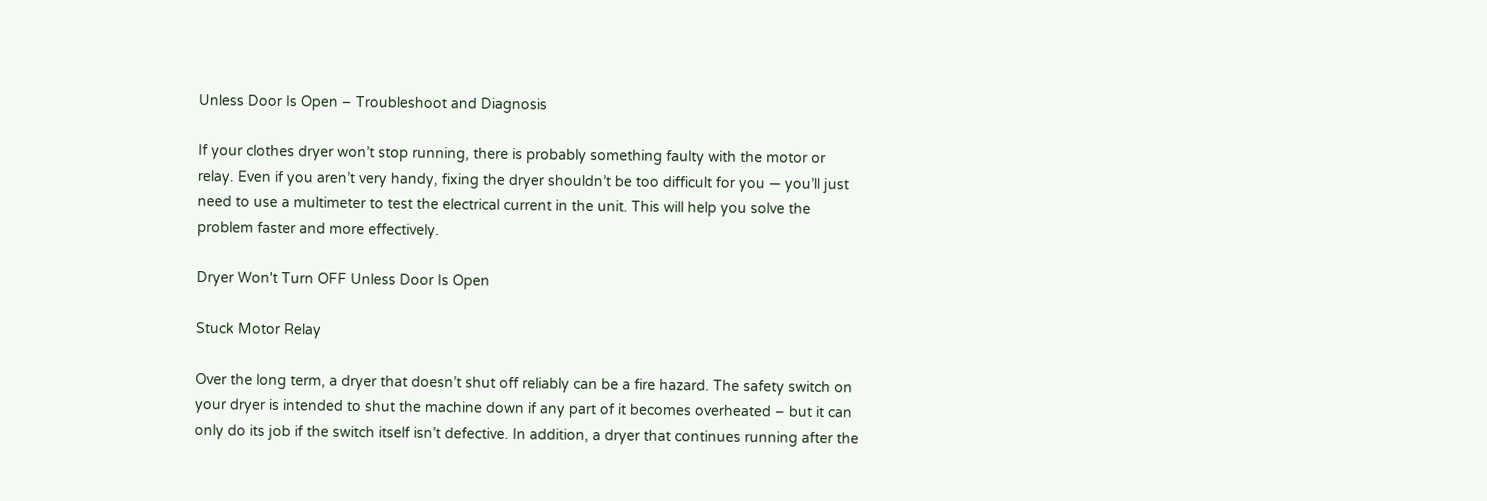Unless Door Is Open – Troubleshoot and Diagnosis

If your clothes dryer won’t stop running, there is probably something faulty with the motor or relay. Even if you aren’t very handy, fixing the dryer shouldn’t be too difficult for you — you’ll just need to use a multimeter to test the electrical current in the unit. This will help you solve the problem faster and more effectively.

Dryer Won't Turn OFF Unless Door Is Open

Stuck Motor Relay

Over the long term, a dryer that doesn’t shut off reliably can be a fire hazard. The safety switch on your dryer is intended to shut the machine down if any part of it becomes overheated – but it can only do its job if the switch itself isn’t defective. In addition, a dryer that continues running after the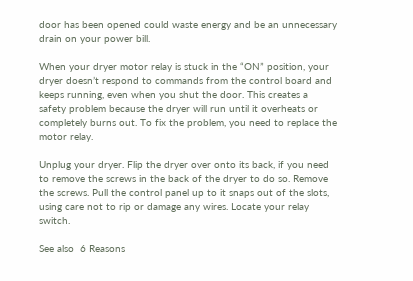door has been opened could waste energy and be an unnecessary drain on your power bill.

When your dryer motor relay is stuck in the “ON” position, your dryer doesn’t respond to commands from the control board and keeps running, even when you shut the door. This creates a safety problem because the dryer will run until it overheats or completely burns out. To fix the problem, you need to replace the motor relay.

Unplug your dryer. Flip the dryer over onto its back, if you need to remove the screws in the back of the dryer to do so. Remove the screws. Pull the control panel up to it snaps out of the slots, using care not to rip or damage any wires. Locate your relay switch.

See also  6 Reasons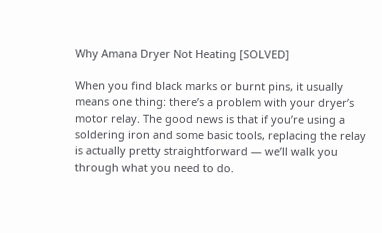Why Amana Dryer Not Heating [SOLVED]

When you find black marks or burnt pins, it usually means one thing: there’s a problem with your dryer’s motor relay. The good news is that if you’re using a soldering iron and some basic tools, replacing the relay is actually pretty straightforward — we’ll walk you through what you need to do.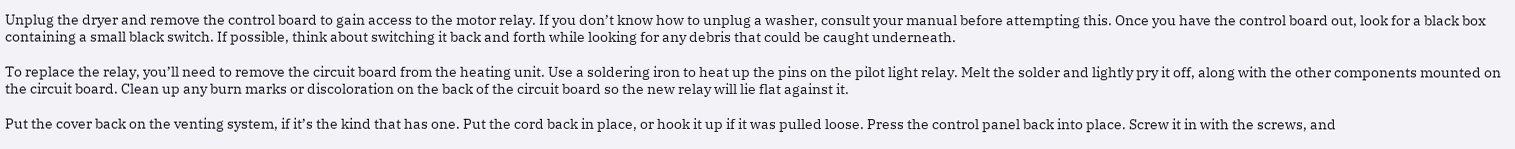Unplug the dryer and remove the control board to gain access to the motor relay. If you don’t know how to unplug a washer, consult your manual before attempting this. Once you have the control board out, look for a black box containing a small black switch. If possible, think about switching it back and forth while looking for any debris that could be caught underneath.

To replace the relay, you’ll need to remove the circuit board from the heating unit. Use a soldering iron to heat up the pins on the pilot light relay. Melt the solder and lightly pry it off, along with the other components mounted on the circuit board. Clean up any burn marks or discoloration on the back of the circuit board so the new relay will lie flat against it.

Put the cover back on the venting system, if it’s the kind that has one. Put the cord back in place, or hook it up if it was pulled loose. Press the control panel back into place. Screw it in with the screws, and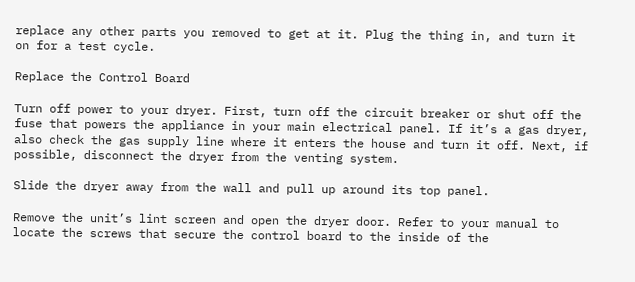replace any other parts you removed to get at it. Plug the thing in, and turn it on for a test cycle.

Replace the Control Board

Turn off power to your dryer. First, turn off the circuit breaker or shut off the fuse that powers the appliance in your main electrical panel. If it’s a gas dryer, also check the gas supply line where it enters the house and turn it off. Next, if possible, disconnect the dryer from the venting system.

Slide the dryer away from the wall and pull up around its top panel.

Remove the unit’s lint screen and open the dryer door. Refer to your manual to locate the screws that secure the control board to the inside of the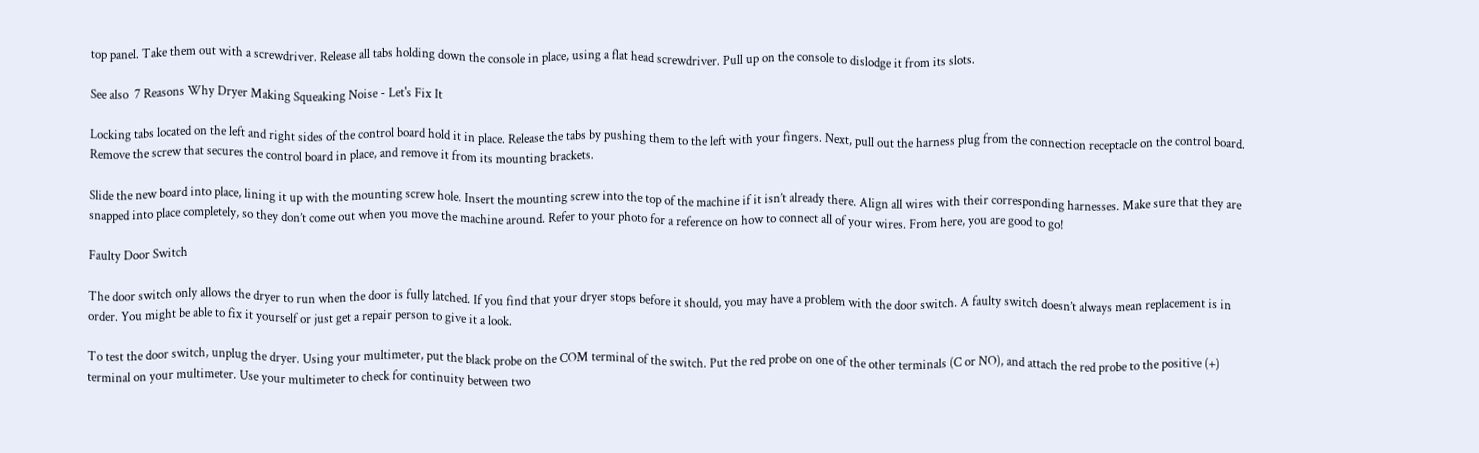top panel. Take them out with a screwdriver. Release all tabs holding down the console in place, using a flat head screwdriver. Pull up on the console to dislodge it from its slots.

See also  7 Reasons Why Dryer Making Squeaking Noise - Let's Fix It

Locking tabs located on the left and right sides of the control board hold it in place. Release the tabs by pushing them to the left with your fingers. Next, pull out the harness plug from the connection receptacle on the control board. Remove the screw that secures the control board in place, and remove it from its mounting brackets.

Slide the new board into place, lining it up with the mounting screw hole. Insert the mounting screw into the top of the machine if it isn’t already there. Align all wires with their corresponding harnesses. Make sure that they are snapped into place completely, so they don’t come out when you move the machine around. Refer to your photo for a reference on how to connect all of your wires. From here, you are good to go!

Faulty Door Switch

The door switch only allows the dryer to run when the door is fully latched. If you find that your dryer stops before it should, you may have a problem with the door switch. A faulty switch doesn’t always mean replacement is in order. You might be able to fix it yourself or just get a repair person to give it a look.

To test the door switch, unplug the dryer. Using your multimeter, put the black probe on the COM terminal of the switch. Put the red probe on one of the other terminals (C or NO), and attach the red probe to the positive (+) terminal on your multimeter. Use your multimeter to check for continuity between two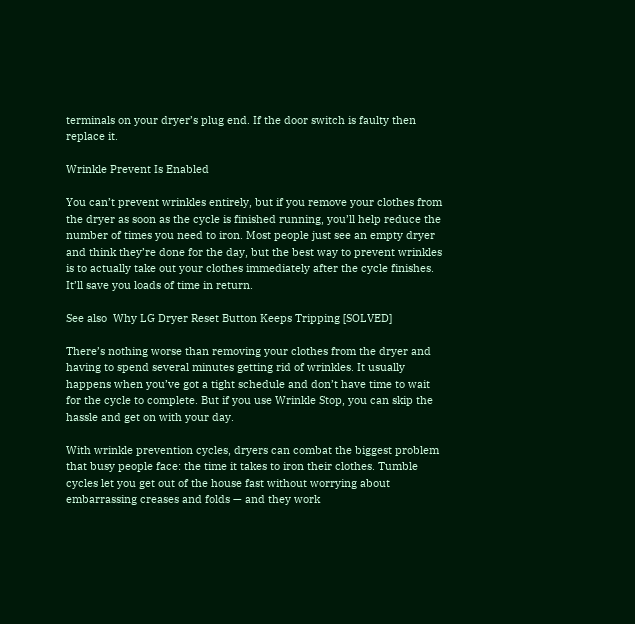terminals on your dryer’s plug end. If the door switch is faulty then replace it.

Wrinkle Prevent Is Enabled

You can’t prevent wrinkles entirely, but if you remove your clothes from the dryer as soon as the cycle is finished running, you’ll help reduce the number of times you need to iron. Most people just see an empty dryer and think they’re done for the day, but the best way to prevent wrinkles is to actually take out your clothes immediately after the cycle finishes. It’ll save you loads of time in return.

See also  Why LG Dryer Reset Button Keeps Tripping [SOLVED]

There’s nothing worse than removing your clothes from the dryer and having to spend several minutes getting rid of wrinkles. It usually happens when you’ve got a tight schedule and don’t have time to wait for the cycle to complete. But if you use Wrinkle Stop, you can skip the hassle and get on with your day.

With wrinkle prevention cycles, dryers can combat the biggest problem that busy people face: the time it takes to iron their clothes. Tumble cycles let you get out of the house fast without worrying about embarrassing creases and folds — and they work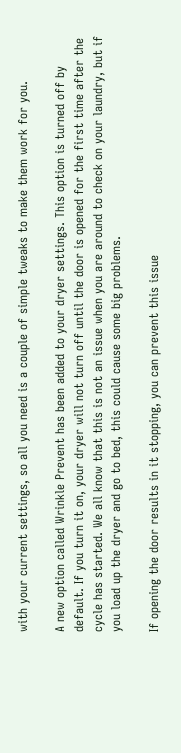with your current settings, so all you need is a couple of simple tweaks to make them work for you.

A new option called Wrinkle Prevent has been added to your dryer settings. This option is turned off by default. If you turn it on, your dryer will not turn off until the door is opened for the first time after the cycle has started. We all know that this is not an issue when you are around to check on your laundry, but if you load up the dryer and go to bed, this could cause some big problems.

If opening the door results in it stopping, you can prevent this issue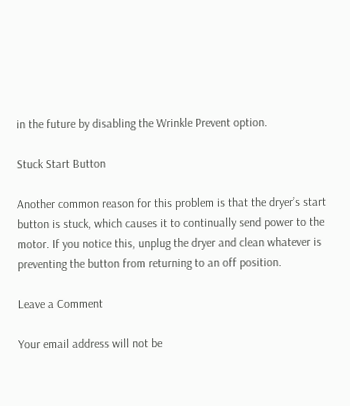in the future by disabling the Wrinkle Prevent option.

Stuck Start Button

Another common reason for this problem is that the dryer’s start button is stuck, which causes it to continually send power to the motor. If you notice this, unplug the dryer and clean whatever is preventing the button from returning to an off position.

Leave a Comment

Your email address will not be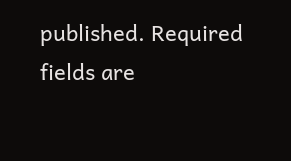published. Required fields are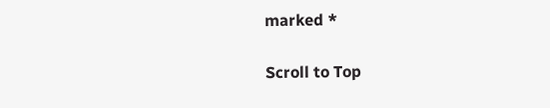marked *

Scroll to Top